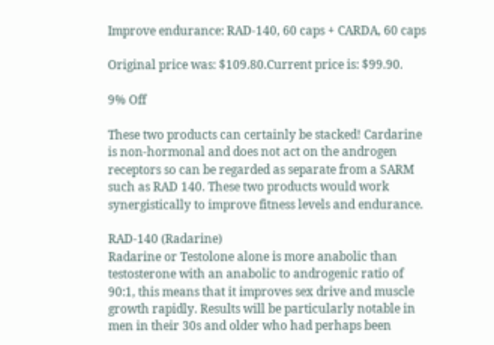Improve endurance: RAD-140, 60 caps + CARDA, 60 caps

Original price was: $109.80.Current price is: $99.90.

9% Off

These two products can certainly be stacked! Cardarine is non-hormonal and does not act on the androgen receptors so can be regarded as separate from a SARM such as RAD 140. These two products would work synergistically to improve fitness levels and endurance.

RAD-140 (Radarine)
Radarine or Testolone alone is more anabolic than testosterone with an anabolic to androgenic ratio of 90:1, this means that it improves sex drive and muscle growth rapidly. Results will be particularly notable in men in their 30s and older who had perhaps been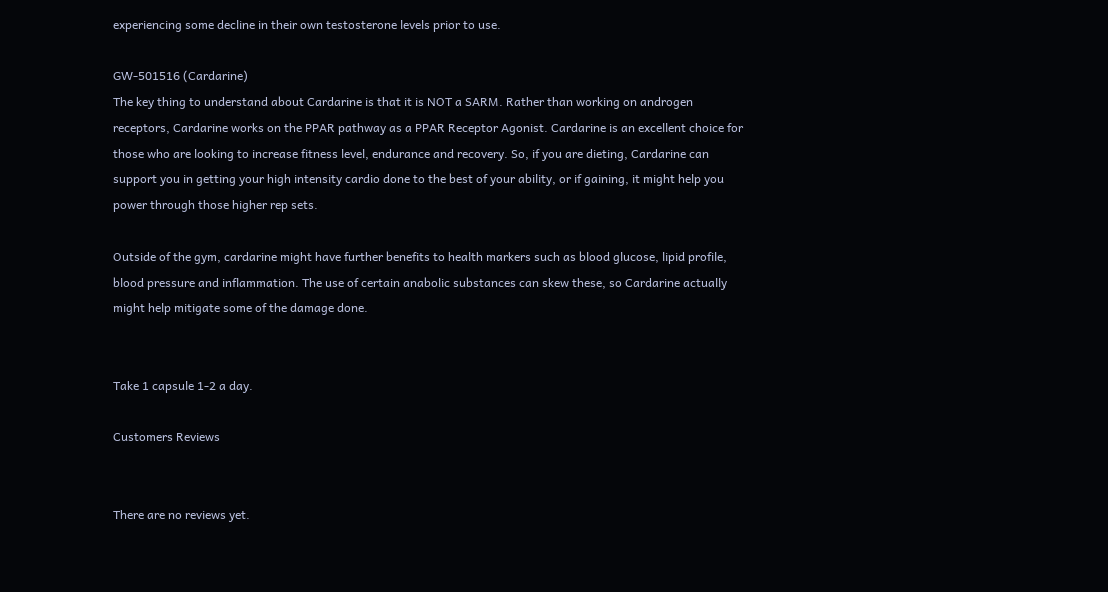experiencing some decline in their own testosterone levels prior to use.

GW-501516 (Cardarine)
The key thing to understand about Cardarine is that it is NOT a SARM. Rather than working on androgen receptors, Cardarine works on the PPAR pathway as a PPAR Receptor Agonist. Cardarine is an excellent choice for those who are looking to increase fitness level, endurance and recovery. So, if you are dieting, Cardarine can support you in getting your high intensity cardio done to the best of your ability, or if gaining, it might help you power through those higher rep sets.

Outside of the gym, cardarine might have further benefits to health markers such as blood glucose, lipid profile, blood pressure and inflammation. The use of certain anabolic substances can skew these, so Cardarine actually might help mitigate some of the damage done.


Take 1 capsule 1-2 a day.

Customers Reviews


There are no reviews yet.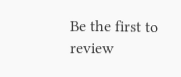Be the first to review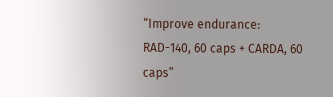“Improve endurance: RAD-140, 60 caps + CARDA, 60 caps”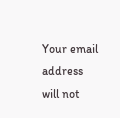Your email address will not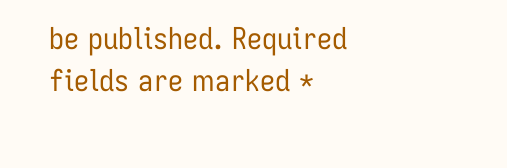be published. Required fields are marked *